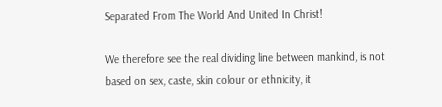Separated From The World And United In Christ!

We therefore see the real dividing line between mankind, is not based on sex, caste, skin colour or ethnicity, it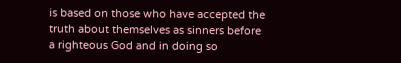is based on those who have accepted the truth about themselves as sinners before a righteous God and in doing so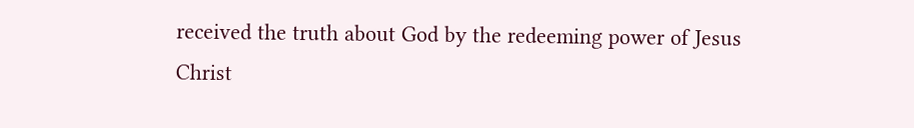received the truth about God by the redeeming power of Jesus Christ